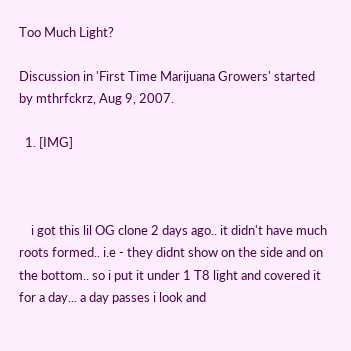Too Much Light?

Discussion in 'First Time Marijuana Growers' started by mthrfckrz, Aug 9, 2007.

  1. [IMG]



    i got this lil OG clone 2 days ago.. it didn't have much roots formed.. i.e - they didnt show on the side and on the bottom.. so i put it under 1 T8 light and covered it for a day... a day passes i look and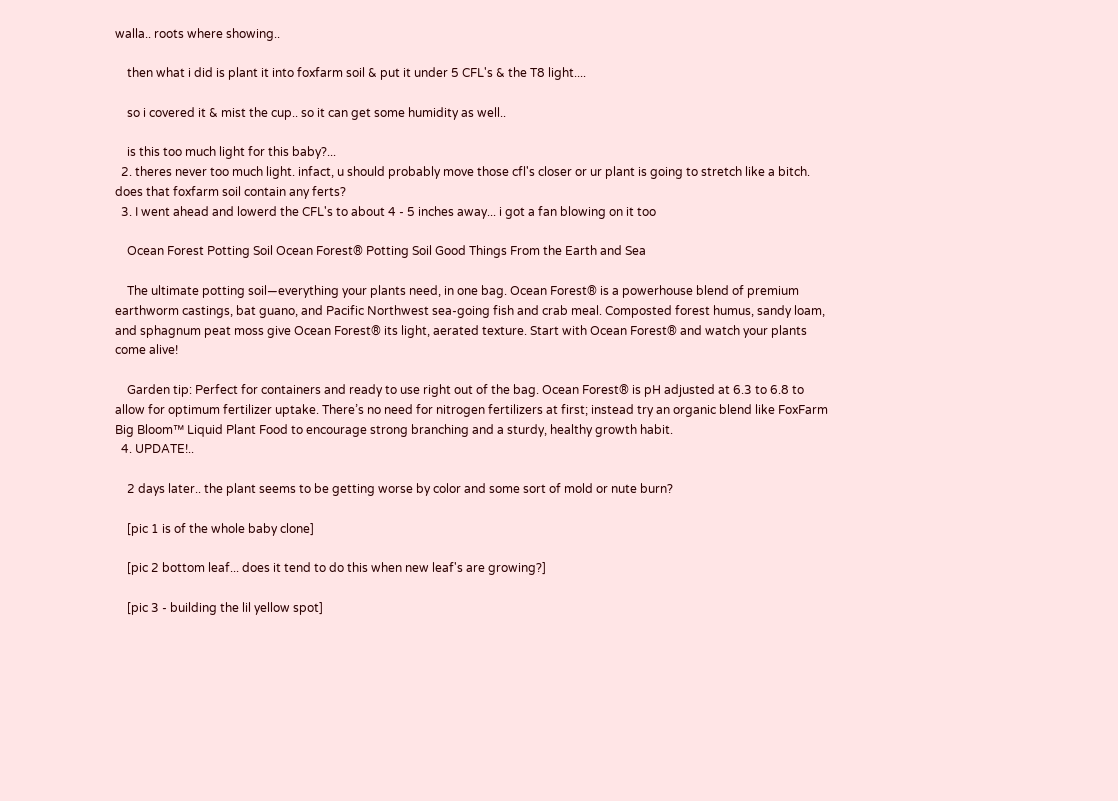walla.. roots where showing..

    then what i did is plant it into foxfarm soil & put it under 5 CFL's & the T8 light....

    so i covered it & mist the cup.. so it can get some humidity as well..

    is this too much light for this baby?...
  2. theres never too much light. infact, u should probably move those cfl's closer or ur plant is going to stretch like a bitch. does that foxfarm soil contain any ferts?
  3. I went ahead and lowerd the CFL's to about 4 - 5 inches away... i got a fan blowing on it too

    Ocean Forest Potting Soil Ocean Forest® Potting Soil Good Things From the Earth and Sea

    The ultimate potting soil—everything your plants need, in one bag. Ocean Forest® is a powerhouse blend of premium earthworm castings, bat guano, and Pacific Northwest sea-going fish and crab meal. Composted forest humus, sandy loam, and sphagnum peat moss give Ocean Forest® its light, aerated texture. Start with Ocean Forest® and watch your plants come alive!

    Garden tip: Perfect for containers and ready to use right out of the bag. Ocean Forest® is pH adjusted at 6.3 to 6.8 to allow for optimum fertilizer uptake. There’s no need for nitrogen fertilizers at first; instead try an organic blend like FoxFarm Big Bloom™ Liquid Plant Food to encourage strong branching and a sturdy, healthy growth habit.
  4. UPDATE!..

    2 days later.. the plant seems to be getting worse by color and some sort of mold or nute burn?

    [pic 1 is of the whole baby clone]

    [pic 2 bottom leaf... does it tend to do this when new leaf's are growing?]

    [pic 3 - building the lil yellow spot]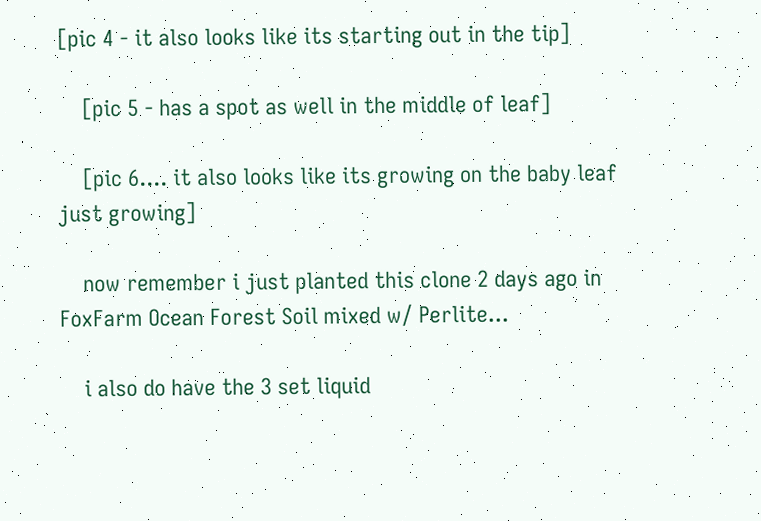[pic 4 - it also looks like its starting out in the tip]

    [pic 5 - has a spot as well in the middle of leaf]

    [pic 6.... it also looks like its growing on the baby leaf just growing]

    now remember i just planted this clone 2 days ago in FoxFarm Ocean Forest Soil mixed w/ Perlite...

    i also do have the 3 set liquid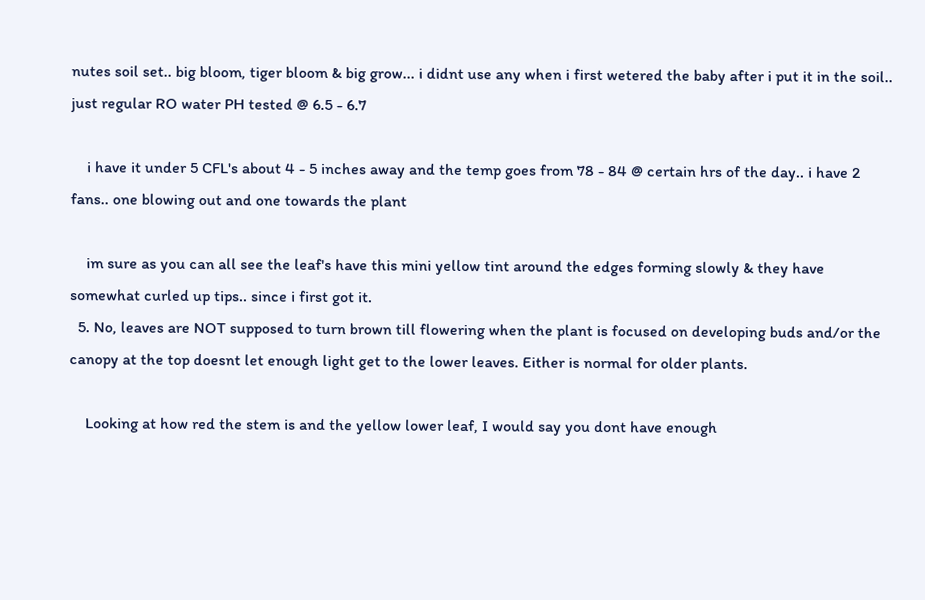nutes soil set.. big bloom, tiger bloom & big grow... i didnt use any when i first wetered the baby after i put it in the soil.. just regular RO water PH tested @ 6.5 - 6.7

    i have it under 5 CFL's about 4 - 5 inches away and the temp goes from 78 - 84 @ certain hrs of the day.. i have 2 fans.. one blowing out and one towards the plant

    im sure as you can all see the leaf's have this mini yellow tint around the edges forming slowly & they have somewhat curled up tips.. since i first got it.
  5. No, leaves are NOT supposed to turn brown till flowering when the plant is focused on developing buds and/or the canopy at the top doesnt let enough light get to the lower leaves. Either is normal for older plants.

    Looking at how red the stem is and the yellow lower leaf, I would say you dont have enough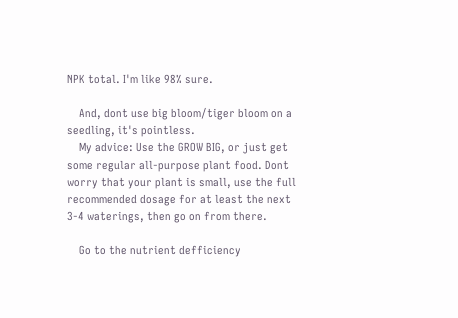NPK total. I'm like 98% sure.

    And, dont use big bloom/tiger bloom on a seedling, it's pointless.
    My advice: Use the GROW BIG, or just get some regular all-purpose plant food. Dont worry that your plant is small, use the full recommended dosage for at least the next 3-4 waterings, then go on from there.

    Go to the nutrient defficiency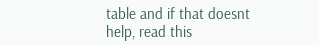table and if that doesnt help, read this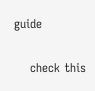guide

    check this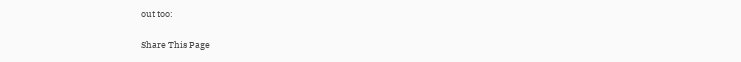out too:

Share This Page